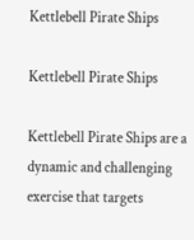Kettlebell Pirate Ships

Kettlebell Pirate Ships

Kettlebell Pirate Ships are a dynamic and challenging exercise that targets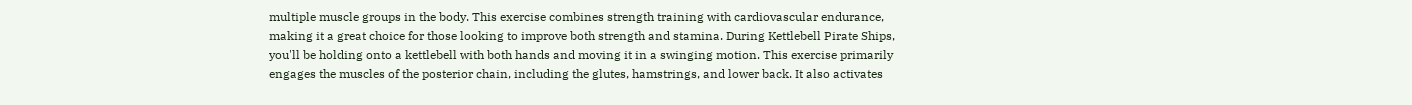multiple muscle groups in the body. This exercise combines strength training with cardiovascular endurance, making it a great choice for those looking to improve both strength and stamina. During Kettlebell Pirate Ships, you'll be holding onto a kettlebell with both hands and moving it in a swinging motion. This exercise primarily engages the muscles of the posterior chain, including the glutes, hamstrings, and lower back. It also activates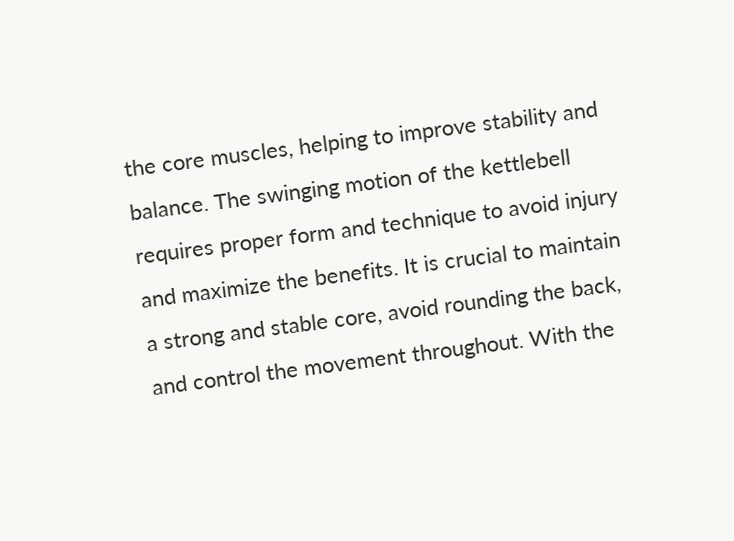the core muscles, helping to improve stability and balance. The swinging motion of the kettlebell requires proper form and technique to avoid injury and maximize the benefits. It is crucial to maintain a strong and stable core, avoid rounding the back, and control the movement throughout. With the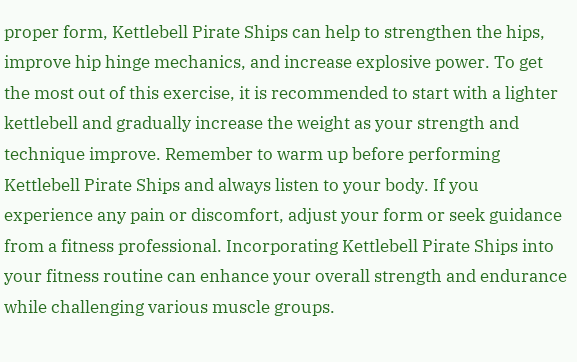proper form, Kettlebell Pirate Ships can help to strengthen the hips, improve hip hinge mechanics, and increase explosive power. To get the most out of this exercise, it is recommended to start with a lighter kettlebell and gradually increase the weight as your strength and technique improve. Remember to warm up before performing Kettlebell Pirate Ships and always listen to your body. If you experience any pain or discomfort, adjust your form or seek guidance from a fitness professional. Incorporating Kettlebell Pirate Ships into your fitness routine can enhance your overall strength and endurance while challenging various muscle groups.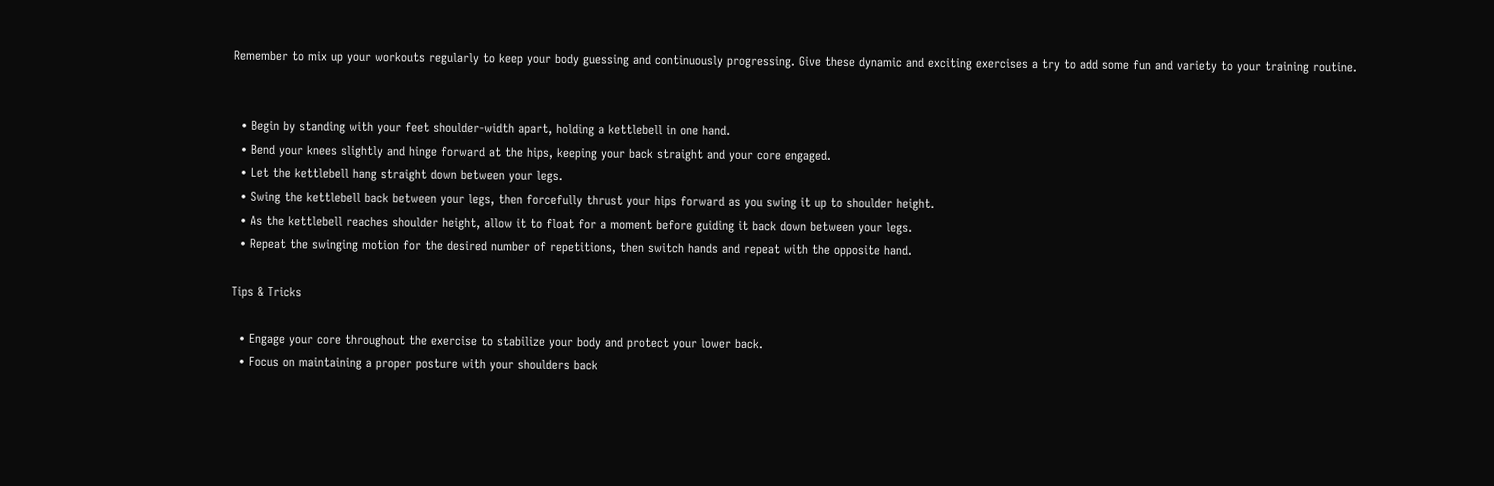Remember to mix up your workouts regularly to keep your body guessing and continuously progressing. Give these dynamic and exciting exercises a try to add some fun and variety to your training routine.


  • Begin by standing with your feet shoulder-width apart, holding a kettlebell in one hand.
  • Bend your knees slightly and hinge forward at the hips, keeping your back straight and your core engaged.
  • Let the kettlebell hang straight down between your legs.
  • Swing the kettlebell back between your legs, then forcefully thrust your hips forward as you swing it up to shoulder height.
  • As the kettlebell reaches shoulder height, allow it to float for a moment before guiding it back down between your legs.
  • Repeat the swinging motion for the desired number of repetitions, then switch hands and repeat with the opposite hand.

Tips & Tricks

  • Engage your core throughout the exercise to stabilize your body and protect your lower back.
  • Focus on maintaining a proper posture with your shoulders back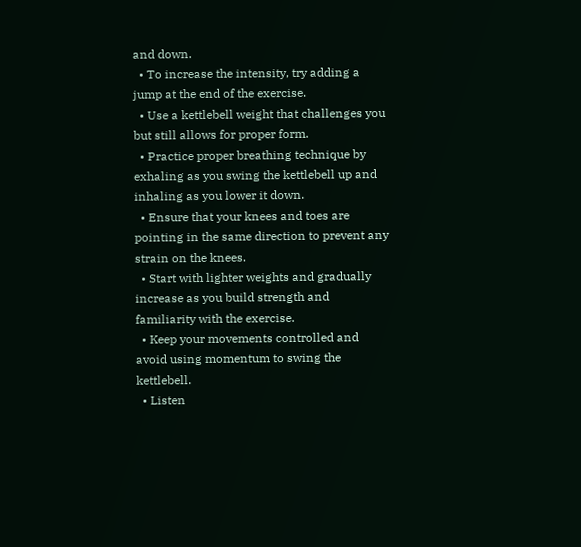and down.
  • To increase the intensity, try adding a jump at the end of the exercise.
  • Use a kettlebell weight that challenges you but still allows for proper form.
  • Practice proper breathing technique by exhaling as you swing the kettlebell up and inhaling as you lower it down.
  • Ensure that your knees and toes are pointing in the same direction to prevent any strain on the knees.
  • Start with lighter weights and gradually increase as you build strength and familiarity with the exercise.
  • Keep your movements controlled and avoid using momentum to swing the kettlebell.
  • Listen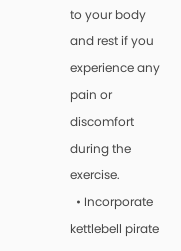to your body and rest if you experience any pain or discomfort during the exercise.
  • Incorporate kettlebell pirate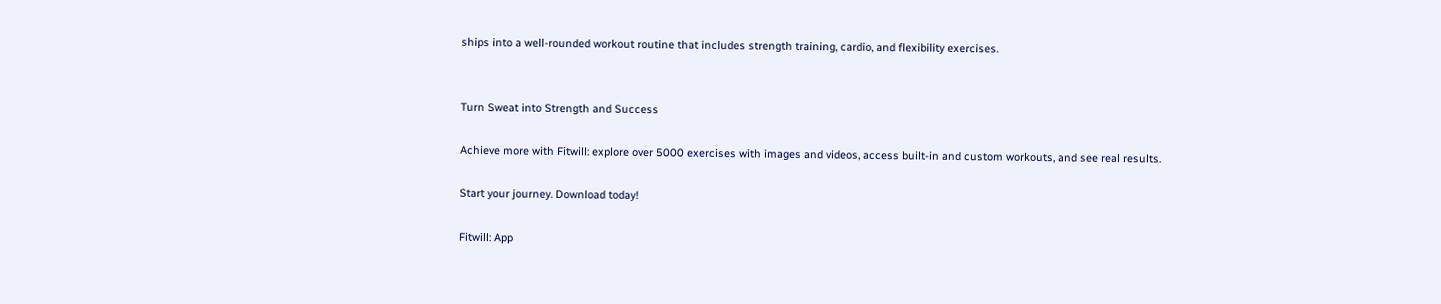ships into a well-rounded workout routine that includes strength training, cardio, and flexibility exercises.


Turn Sweat into Strength and Success

Achieve more with Fitwill: explore over 5000 exercises with images and videos, access built-in and custom workouts, and see real results.

Start your journey. Download today!

Fitwill: App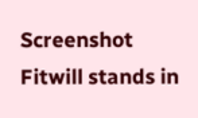Screenshot
Fitwill stands in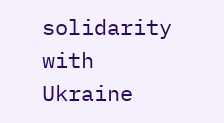solidarity with Ukraine